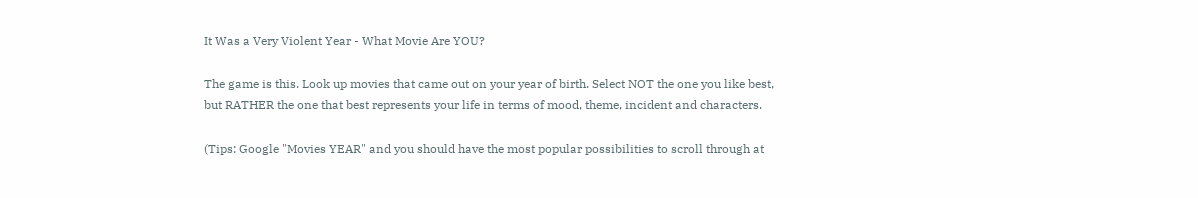It Was a Very Violent Year - What Movie Are YOU?

The game is this. Look up movies that came out on your year of birth. Select NOT the one you like best, but RATHER the one that best represents your life in terms of mood, theme, incident and characters.

(Tips: Google "Movies YEAR" and you should have the most popular possibilities to scroll through at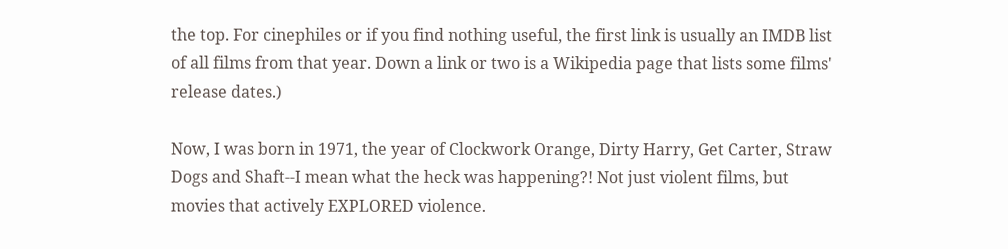the top. For cinephiles or if you find nothing useful, the first link is usually an IMDB list of all films from that year. Down a link or two is a Wikipedia page that lists some films' release dates.)

Now, I was born in 1971, the year of Clockwork Orange, Dirty Harry, Get Carter, Straw Dogs and Shaft--I mean what the heck was happening?! Not just violent films, but movies that actively EXPLORED violence.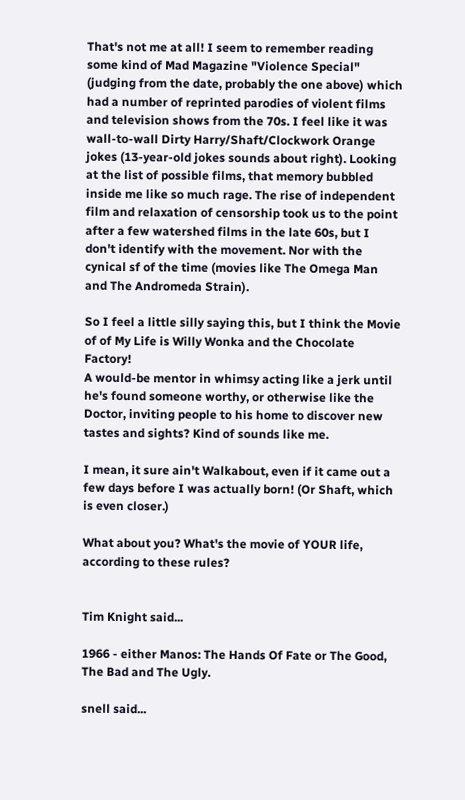That's not me at all! I seem to remember reading some kind of Mad Magazine "Violence Special" (judging from the date, probably the one above) which had a number of reprinted parodies of violent films and television shows from the 70s. I feel like it was wall-to-wall Dirty Harry/Shaft/Clockwork Orange jokes (13-year-old jokes sounds about right). Looking at the list of possible films, that memory bubbled inside me like so much rage. The rise of independent film and relaxation of censorship took us to the point after a few watershed films in the late 60s, but I don't identify with the movement. Nor with the cynical sf of the time (movies like The Omega Man and The Andromeda Strain).

So I feel a little silly saying this, but I think the Movie of of My Life is Willy Wonka and the Chocolate Factory!
A would-be mentor in whimsy acting like a jerk until he's found someone worthy, or otherwise like the Doctor, inviting people to his home to discover new tastes and sights? Kind of sounds like me.

I mean, it sure ain't Walkabout, even if it came out a few days before I was actually born! (Or Shaft, which is even closer.)

What about you? What's the movie of YOUR life, according to these rules?


Tim Knight said...

1966 - either Manos: The Hands Of Fate or The Good, The Bad and The Ugly.

snell said...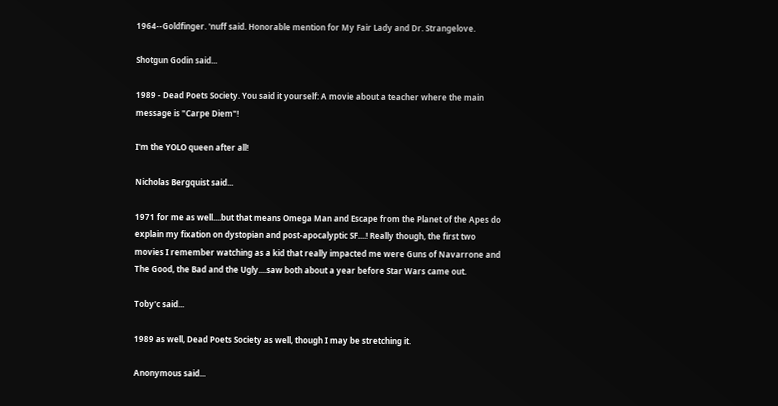1964--Goldfinger. 'nuff said. Honorable mention for My Fair Lady and Dr. Strangelove.

Shotgun Godin said...

1989 - Dead Poets Society. You said it yourself: A movie about a teacher where the main message is "Carpe Diem"!

I'm the YOLO queen after all!

Nicholas Bergquist said...

1971 for me as well....but that means Omega Man and Escape from the Planet of the Apes do explain my fixation on dystopian and post-apocalyptic SF....! Really though, the first two movies I remember watching as a kid that really impacted me were Guns of Navarrone and The Good, the Bad and the Ugly....saw both about a year before Star Wars came out.

Toby'c said...

1989 as well, Dead Poets Society as well, though I may be stretching it.

Anonymous said...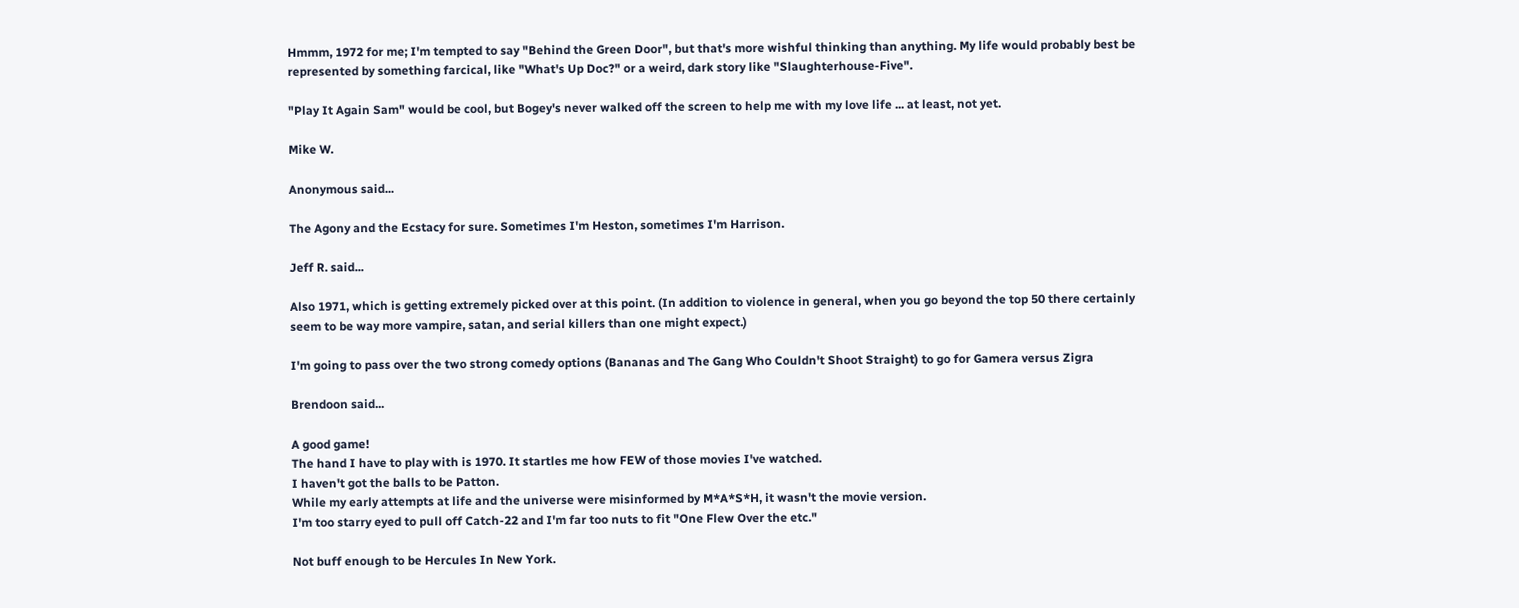Hmmm, 1972 for me; I'm tempted to say "Behind the Green Door", but that's more wishful thinking than anything. My life would probably best be represented by something farcical, like "What's Up Doc?" or a weird, dark story like "Slaughterhouse-Five".

"Play It Again Sam" would be cool, but Bogey's never walked off the screen to help me with my love life ... at least, not yet.

Mike W.

Anonymous said...

The Agony and the Ecstacy for sure. Sometimes I'm Heston, sometimes I'm Harrison.

Jeff R. said...

Also 1971, which is getting extremely picked over at this point. (In addition to violence in general, when you go beyond the top 50 there certainly seem to be way more vampire, satan, and serial killers than one might expect.)

I'm going to pass over the two strong comedy options (Bananas and The Gang Who Couldn't Shoot Straight) to go for Gamera versus Zigra

Brendoon said...

A good game!
The hand I have to play with is 1970. It startles me how FEW of those movies I've watched.
I haven't got the balls to be Patton.
While my early attempts at life and the universe were misinformed by M*A*S*H, it wasn't the movie version.
I'm too starry eyed to pull off Catch-22 and I'm far too nuts to fit "One Flew Over the etc."

Not buff enough to be Hercules In New York.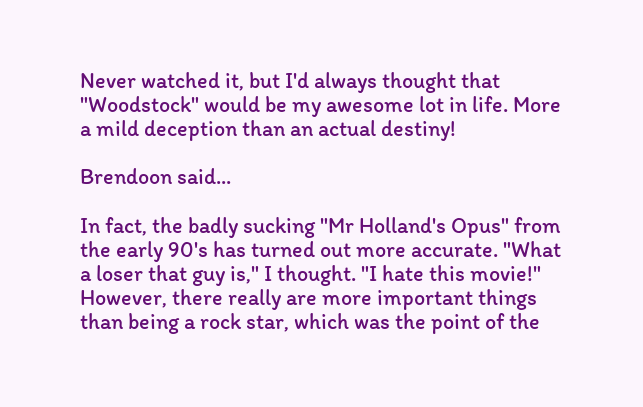Never watched it, but I'd always thought that "Woodstock" would be my awesome lot in life. More a mild deception than an actual destiny!

Brendoon said...

In fact, the badly sucking "Mr Holland's Opus" from the early 90's has turned out more accurate. "What a loser that guy is," I thought. "I hate this movie!"
However, there really are more important things than being a rock star, which was the point of the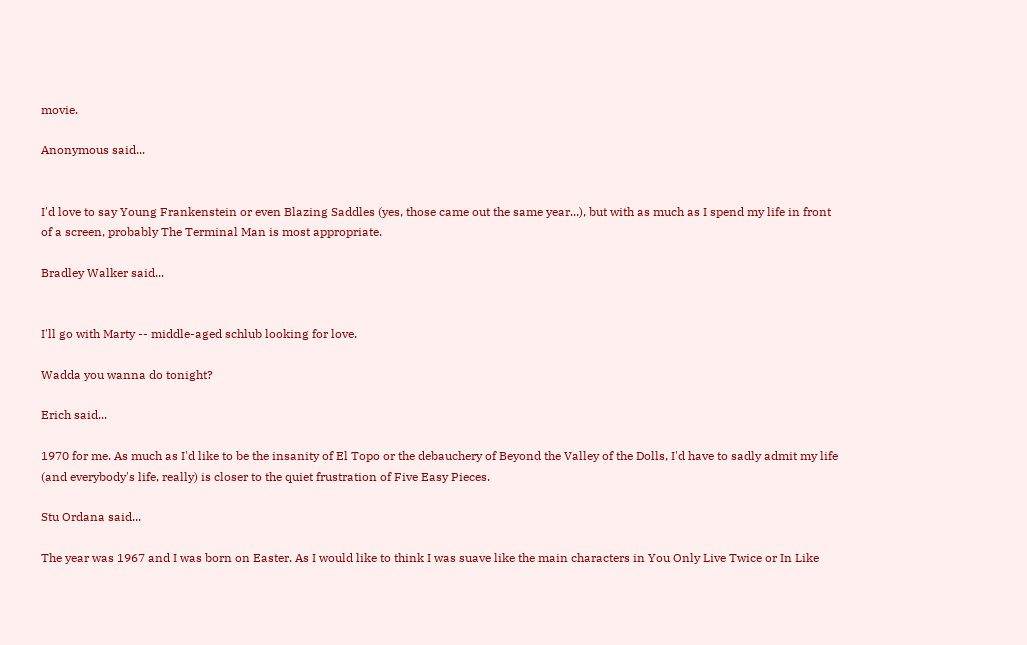movie.

Anonymous said...


I'd love to say Young Frankenstein or even Blazing Saddles (yes, those came out the same year...), but with as much as I spend my life in front of a screen, probably The Terminal Man is most appropriate.

Bradley Walker said...


I'll go with Marty -- middle-aged schlub looking for love.

Wadda you wanna do tonight?

Erich said...

1970 for me. As much as I'd like to be the insanity of El Topo or the debauchery of Beyond the Valley of the Dolls, I'd have to sadly admit my life (and everybody's life, really) is closer to the quiet frustration of Five Easy Pieces.

Stu Ordana said...

The year was 1967 and I was born on Easter. As I would like to think I was suave like the main characters in You Only Live Twice or In Like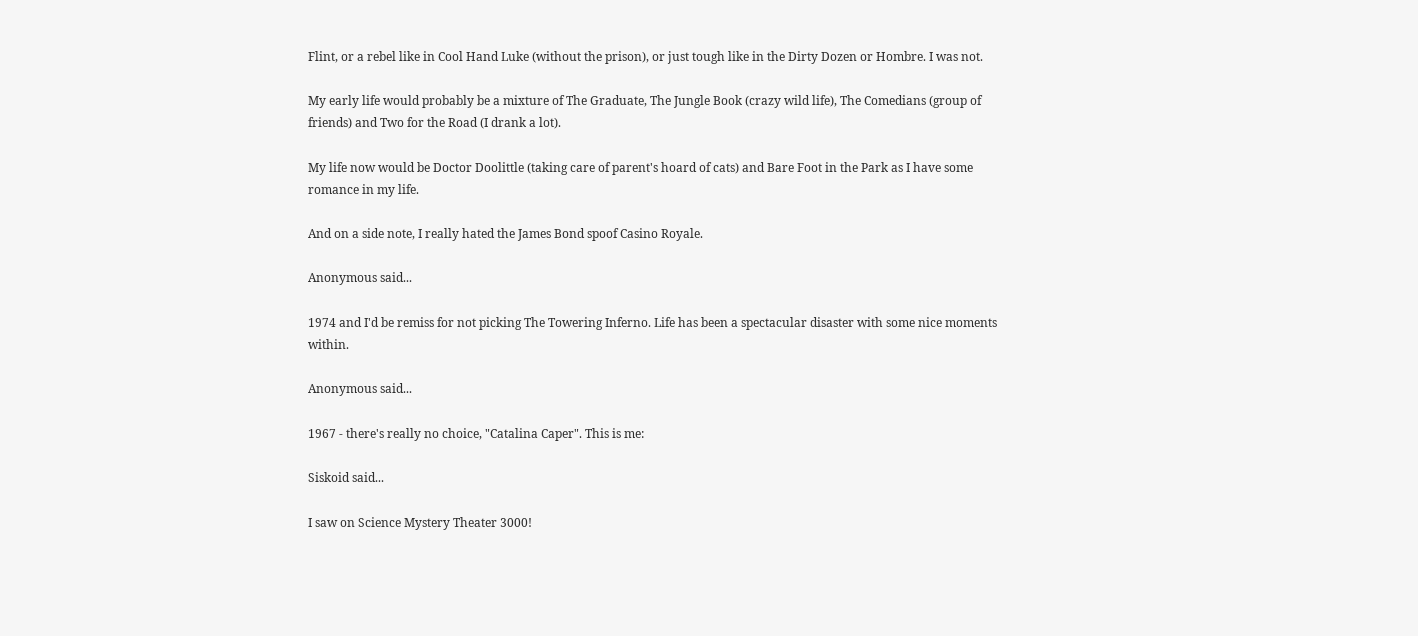Flint, or a rebel like in Cool Hand Luke (without the prison), or just tough like in the Dirty Dozen or Hombre. I was not.

My early life would probably be a mixture of The Graduate, The Jungle Book (crazy wild life), The Comedians (group of friends) and Two for the Road (I drank a lot).

My life now would be Doctor Doolittle (taking care of parent's hoard of cats) and Bare Foot in the Park as I have some romance in my life.

And on a side note, I really hated the James Bond spoof Casino Royale.

Anonymous said...

1974 and I'd be remiss for not picking The Towering Inferno. Life has been a spectacular disaster with some nice moments within.

Anonymous said...

1967 - there's really no choice, "Catalina Caper". This is me:

Siskoid said...

I saw on Science Mystery Theater 3000!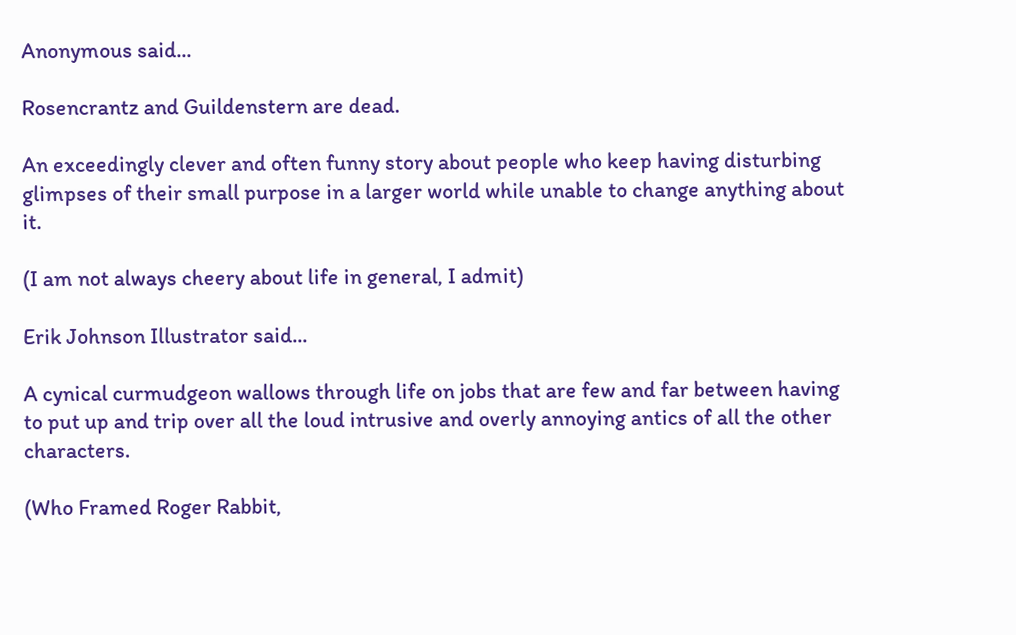Anonymous said...

Rosencrantz and Guildenstern are dead.

An exceedingly clever and often funny story about people who keep having disturbing glimpses of their small purpose in a larger world while unable to change anything about it.

(I am not always cheery about life in general, I admit)

Erik Johnson Illustrator said...

A cynical curmudgeon wallows through life on jobs that are few and far between having to put up and trip over all the loud intrusive and overly annoying antics of all the other characters.

(Who Framed Roger Rabbit,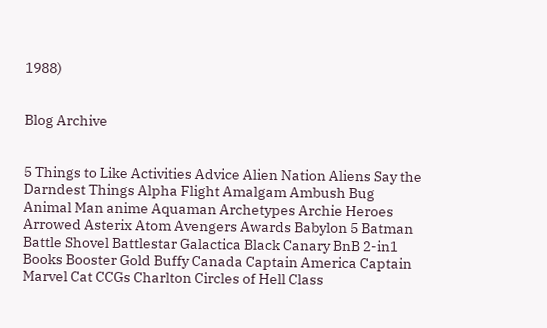1988)


Blog Archive


5 Things to Like Activities Advice Alien Nation Aliens Say the Darndest Things Alpha Flight Amalgam Ambush Bug Animal Man anime Aquaman Archetypes Archie Heroes Arrowed Asterix Atom Avengers Awards Babylon 5 Batman Battle Shovel Battlestar Galactica Black Canary BnB 2-in1 Books Booster Gold Buffy Canada Captain America Captain Marvel Cat CCGs Charlton Circles of Hell Class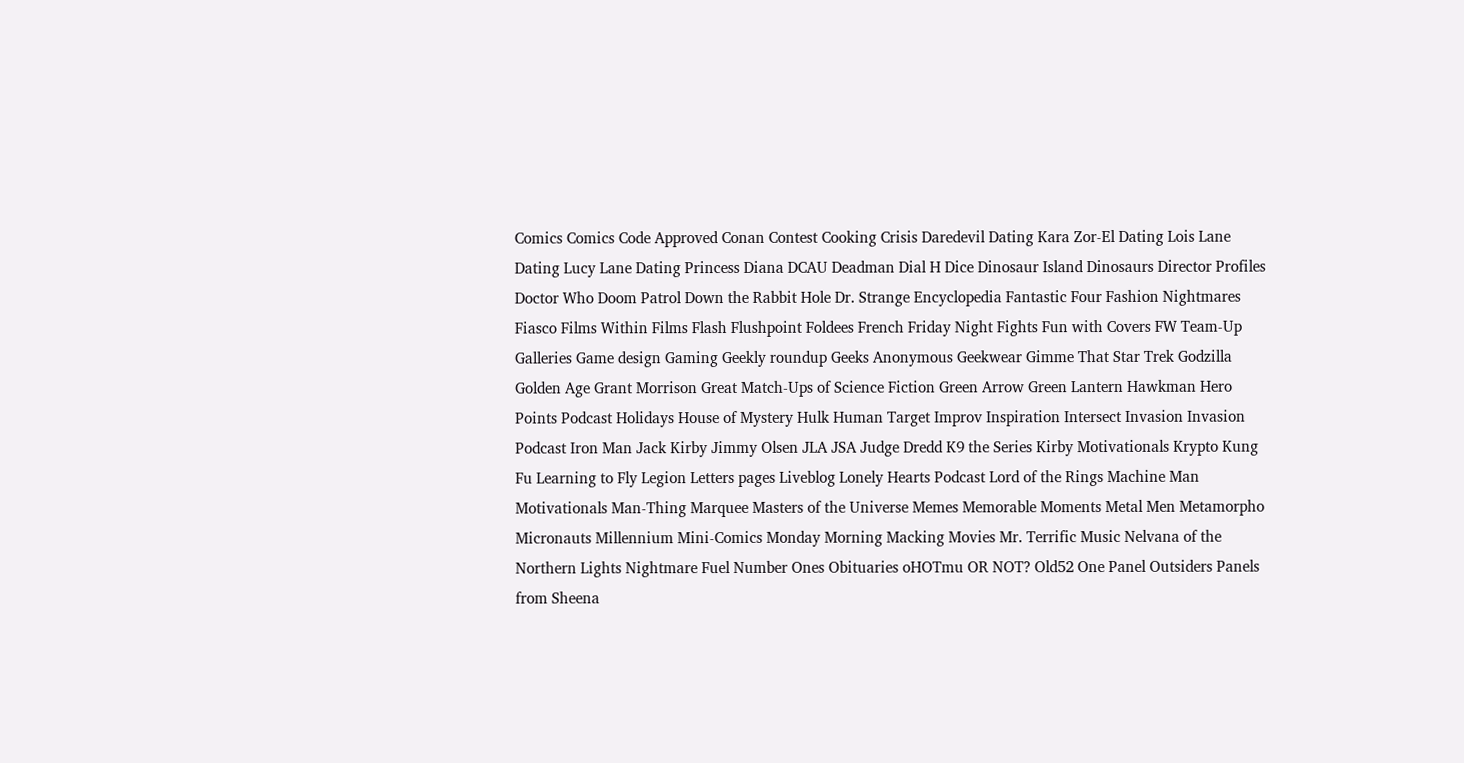Comics Comics Code Approved Conan Contest Cooking Crisis Daredevil Dating Kara Zor-El Dating Lois Lane Dating Lucy Lane Dating Princess Diana DCAU Deadman Dial H Dice Dinosaur Island Dinosaurs Director Profiles Doctor Who Doom Patrol Down the Rabbit Hole Dr. Strange Encyclopedia Fantastic Four Fashion Nightmares Fiasco Films Within Films Flash Flushpoint Foldees French Friday Night Fights Fun with Covers FW Team-Up Galleries Game design Gaming Geekly roundup Geeks Anonymous Geekwear Gimme That Star Trek Godzilla Golden Age Grant Morrison Great Match-Ups of Science Fiction Green Arrow Green Lantern Hawkman Hero Points Podcast Holidays House of Mystery Hulk Human Target Improv Inspiration Intersect Invasion Invasion Podcast Iron Man Jack Kirby Jimmy Olsen JLA JSA Judge Dredd K9 the Series Kirby Motivationals Krypto Kung Fu Learning to Fly Legion Letters pages Liveblog Lonely Hearts Podcast Lord of the Rings Machine Man Motivationals Man-Thing Marquee Masters of the Universe Memes Memorable Moments Metal Men Metamorpho Micronauts Millennium Mini-Comics Monday Morning Macking Movies Mr. Terrific Music Nelvana of the Northern Lights Nightmare Fuel Number Ones Obituaries oHOTmu OR NOT? Old52 One Panel Outsiders Panels from Sheena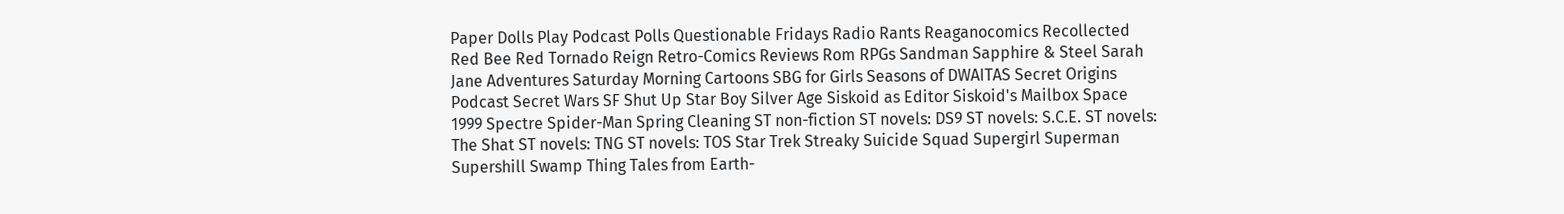Paper Dolls Play Podcast Polls Questionable Fridays Radio Rants Reaganocomics Recollected Red Bee Red Tornado Reign Retro-Comics Reviews Rom RPGs Sandman Sapphire & Steel Sarah Jane Adventures Saturday Morning Cartoons SBG for Girls Seasons of DWAITAS Secret Origins Podcast Secret Wars SF Shut Up Star Boy Silver Age Siskoid as Editor Siskoid's Mailbox Space 1999 Spectre Spider-Man Spring Cleaning ST non-fiction ST novels: DS9 ST novels: S.C.E. ST novels: The Shat ST novels: TNG ST novels: TOS Star Trek Streaky Suicide Squad Supergirl Superman Supershill Swamp Thing Tales from Earth-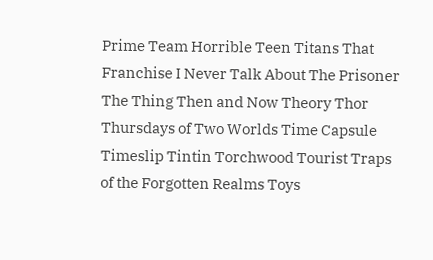Prime Team Horrible Teen Titans That Franchise I Never Talk About The Prisoner The Thing Then and Now Theory Thor Thursdays of Two Worlds Time Capsule Timeslip Tintin Torchwood Tourist Traps of the Forgotten Realms Toys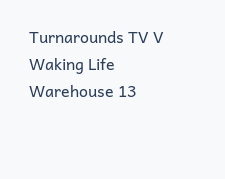Turnarounds TV V Waking Life Warehouse 13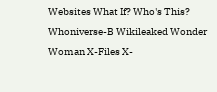Websites What If? Who's This? Whoniverse-B Wikileaked Wonder Woman X-Files X-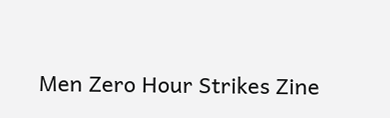Men Zero Hour Strikes Zine